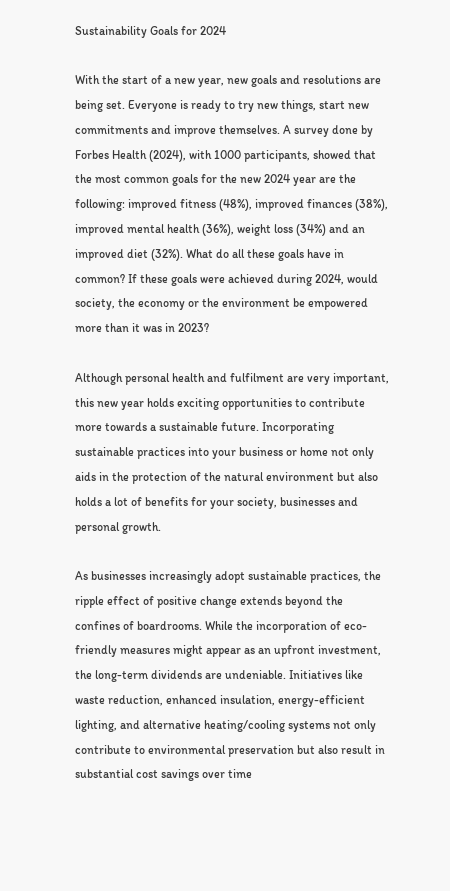Sustainability Goals for 2024

With the start of a new year, new goals and resolutions are being set. Everyone is ready to try new things, start new commitments and improve themselves. A survey done by Forbes Health (2024), with 1000 participants, showed that the most common goals for the new 2024 year are the following: improved fitness (48%), improved finances (38%), improved mental health (36%), weight loss (34%) and an improved diet (32%). What do all these goals have in common? If these goals were achieved during 2024, would society, the economy or the environment be empowered more than it was in 2023?

Although personal health and fulfilment are very important, this new year holds exciting opportunities to contribute more towards a sustainable future. Incorporating sustainable practices into your business or home not only aids in the protection of the natural environment but also holds a lot of benefits for your society, businesses and personal growth.

As businesses increasingly adopt sustainable practices, the ripple effect of positive change extends beyond the confines of boardrooms. While the incorporation of eco-friendly measures might appear as an upfront investment, the long-term dividends are undeniable. Initiatives like waste reduction, enhanced insulation, energy-efficient lighting, and alternative heating/cooling systems not only contribute to environmental preservation but also result in substantial cost savings over time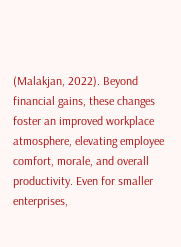(Malakjan, 2022). Beyond financial gains, these changes foster an improved workplace atmosphere, elevating employee comfort, morale, and overall productivity. Even for smaller enterprises,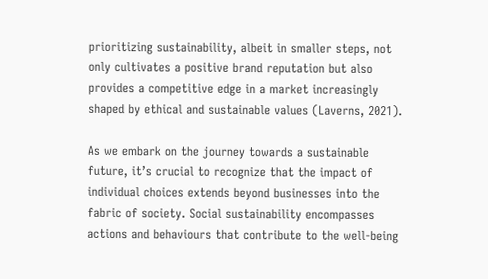prioritizing sustainability, albeit in smaller steps, not only cultivates a positive brand reputation but also provides a competitive edge in a market increasingly shaped by ethical and sustainable values (Laverns, 2021).

As we embark on the journey towards a sustainable future, it’s crucial to recognize that the impact of individual choices extends beyond businesses into the fabric of society. Social sustainability encompasses actions and behaviours that contribute to the well-being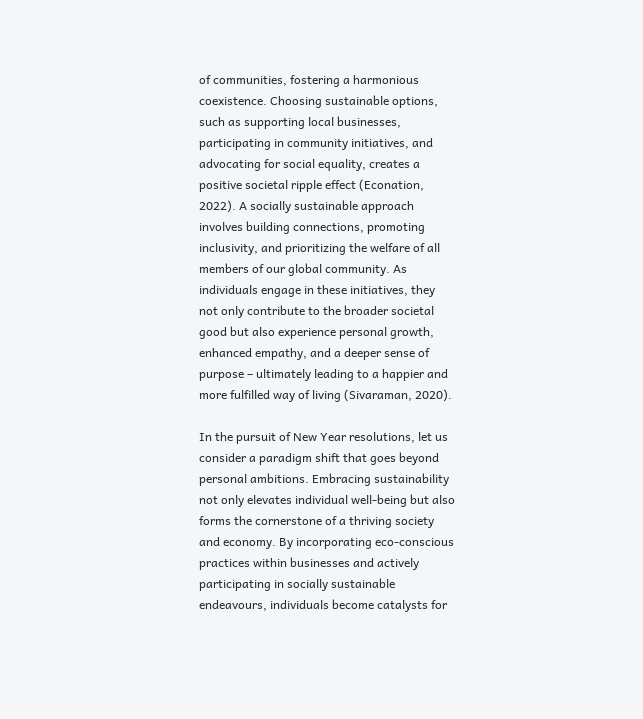of communities, fostering a harmonious coexistence. Choosing sustainable options, such as supporting local businesses, participating in community initiatives, and advocating for social equality, creates a positive societal ripple effect (Econation, 2022). A socially sustainable approach involves building connections, promoting inclusivity, and prioritizing the welfare of all members of our global community. As individuals engage in these initiatives, they not only contribute to the broader societal good but also experience personal growth, enhanced empathy, and a deeper sense of purpose – ultimately leading to a happier and more fulfilled way of living (Sivaraman, 2020).

In the pursuit of New Year resolutions, let us consider a paradigm shift that goes beyond personal ambitions. Embracing sustainability not only elevates individual well-being but also forms the cornerstone of a thriving society and economy. By incorporating eco-conscious practices within businesses and actively participating in socially sustainable endeavours, individuals become catalysts for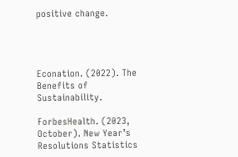positive change.




Econation. (2022). The Benefits of Sustainability.

ForbesHealth. (2023, October). New Year’s Resolutions Statistics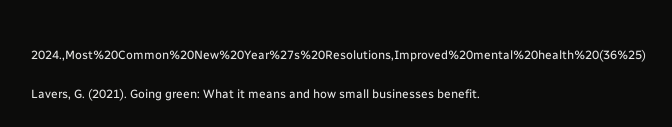2024.,Most%20Common%20New%20Year%27s%20Resolutions,Improved%20mental%20health%20(36%25)

Lavers, G. (2021). Going green: What it means and how small businesses benefit.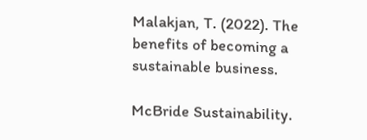Malakjan, T. (2022). The benefits of becoming a sustainable business.

McBride Sustainability.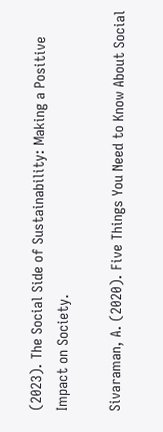(2023). The Social Side of Sustainability: Making a Positive Impact on Society.

Sivaraman, A. (2020). Five Things You Need to Know About Social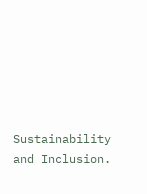Sustainability and Inclusion.